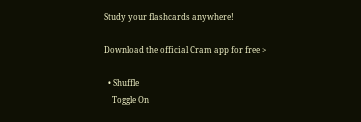Study your flashcards anywhere!

Download the official Cram app for free >

  • Shuffle
    Toggle On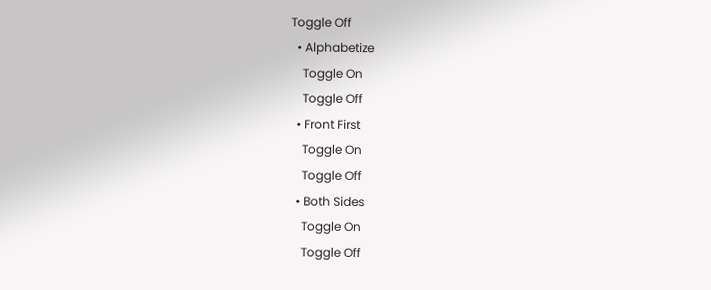Toggle Off
  • Alphabetize
    Toggle On
    Toggle Off
  • Front First
    Toggle On
    Toggle Off
  • Both Sides
    Toggle On
    Toggle Off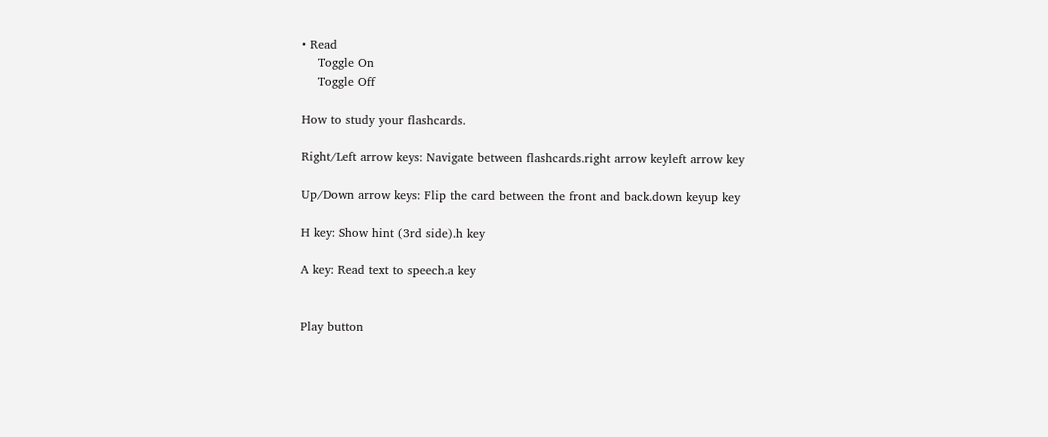• Read
    Toggle On
    Toggle Off

How to study your flashcards.

Right/Left arrow keys: Navigate between flashcards.right arrow keyleft arrow key

Up/Down arrow keys: Flip the card between the front and back.down keyup key

H key: Show hint (3rd side).h key

A key: Read text to speech.a key


Play button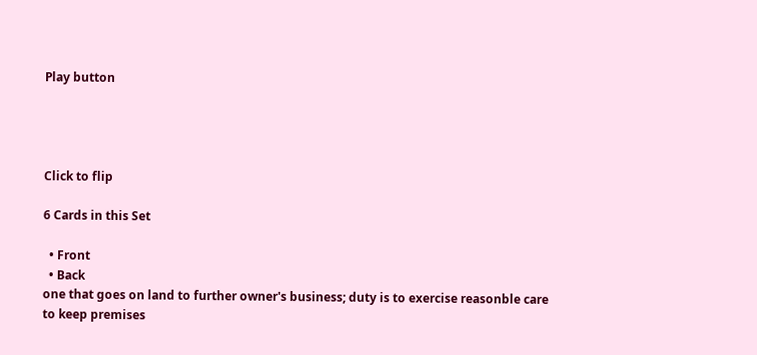Play button




Click to flip

6 Cards in this Set

  • Front
  • Back
one that goes on land to further owner's business; duty is to exercise reasonble care to keep premises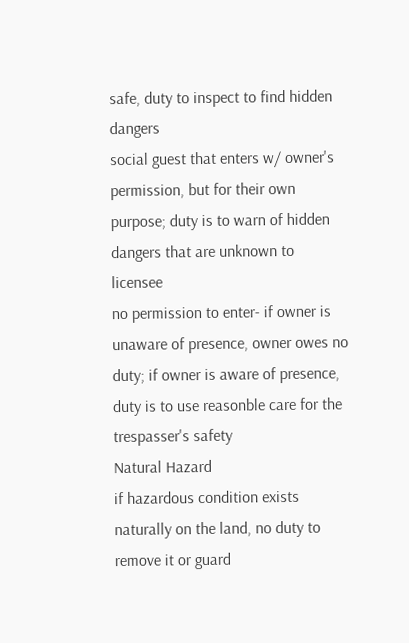safe, duty to inspect to find hidden dangers
social guest that enters w/ owner's permission, but for their own purpose; duty is to warn of hidden dangers that are unknown to licensee
no permission to enter- if owner is unaware of presence, owner owes no duty; if owner is aware of presence, duty is to use reasonble care for the trespasser's safety
Natural Hazard
if hazardous condition exists naturally on the land, no duty to remove it or guard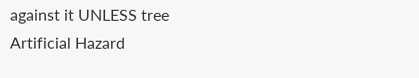against it UNLESS tree
Artificial Hazard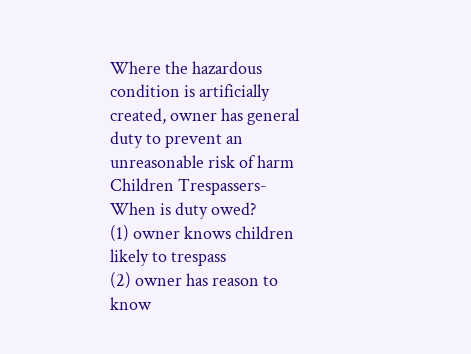Where the hazardous condition is artificially created, owner has general duty to prevent an unreasonable risk of harm
Children Trespassers- When is duty owed?
(1) owner knows children likely to trespass
(2) owner has reason to know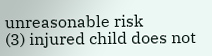unreasonable risk
(3) injured child does not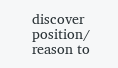discover position/ reason to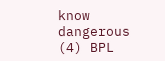know dangerous
(4) BPL